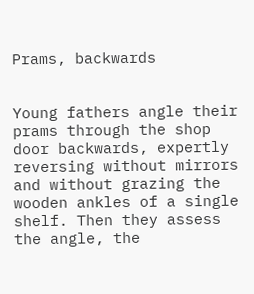Prams, backwards


Young fathers angle their prams through the shop door backwards, expertly reversing without mirrors and without grazing the wooden ankles of a single shelf. Then they assess the angle, the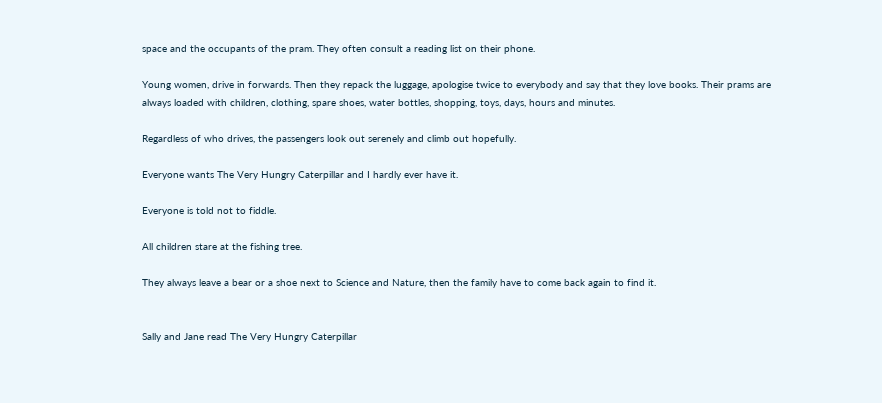space and the occupants of the pram. They often consult a reading list on their phone.

Young women, drive in forwards. Then they repack the luggage, apologise twice to everybody and say that they love books. Their prams are always loaded with children, clothing, spare shoes, water bottles, shopping, toys, days, hours and minutes.

Regardless of who drives, the passengers look out serenely and climb out hopefully.

Everyone wants The Very Hungry Caterpillar and I hardly ever have it.

Everyone is told not to fiddle.

All children stare at the fishing tree.

They always leave a bear or a shoe next to Science and Nature, then the family have to come back again to find it.


Sally and Jane read The Very Hungry Caterpillar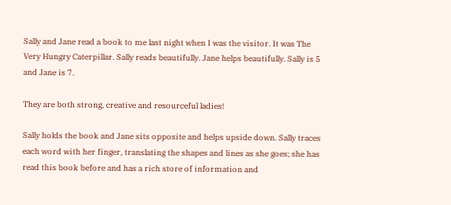Sally and Jane read a book to me last night when I was the visitor. It was The Very Hungry Caterpillar. Sally reads beautifully. Jane helps beautifully. Sally is 5 and Jane is 7.

They are both strong, creative and resourceful ladies!

Sally holds the book and Jane sits opposite and helps upside down. Sally traces each word with her finger, translating the shapes and lines as she goes; she has read this book before and has a rich store of information and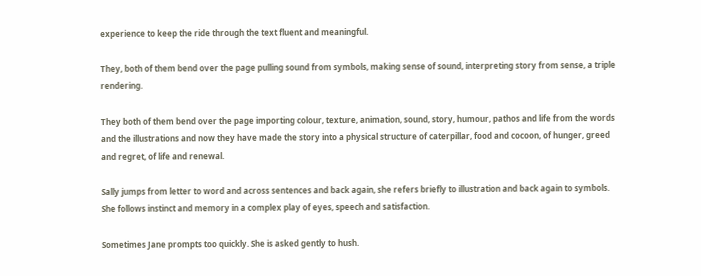experience to keep the ride through the text fluent and meaningful.

They, both of them bend over the page pulling sound from symbols, making sense of sound, interpreting story from sense, a triple rendering.

They both of them bend over the page importing colour, texture, animation, sound, story, humour, pathos and life from the words and the illustrations and now they have made the story into a physical structure of caterpillar, food and cocoon, of hunger, greed and regret, of life and renewal.

Sally jumps from letter to word and across sentences and back again, she refers briefly to illustration and back again to symbols. She follows instinct and memory in a complex play of eyes, speech and satisfaction.

Sometimes Jane prompts too quickly. She is asked gently to hush.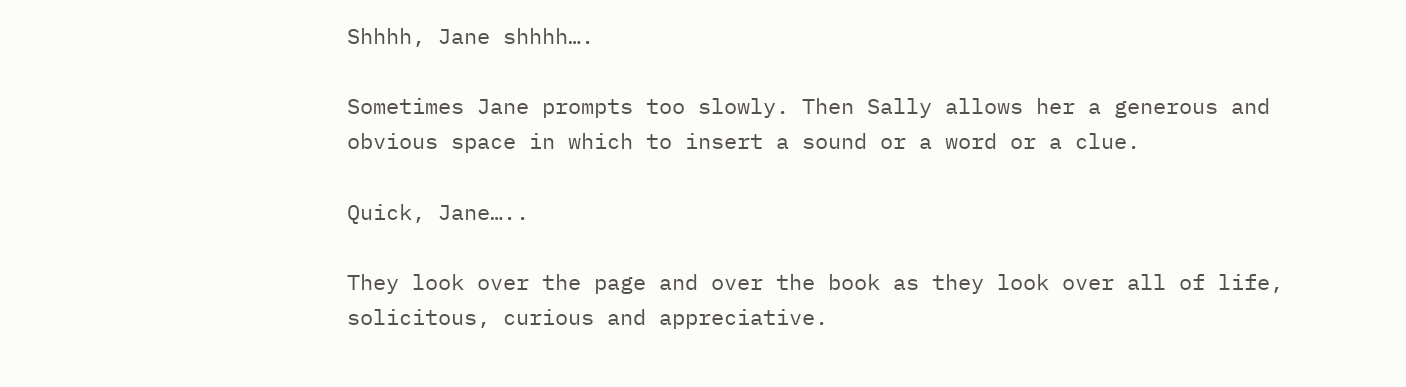Shhhh, Jane shhhh….

Sometimes Jane prompts too slowly. Then Sally allows her a generous and obvious space in which to insert a sound or a word or a clue.

Quick, Jane…..

They look over the page and over the book as they look over all of life, solicitous, curious and appreciative.